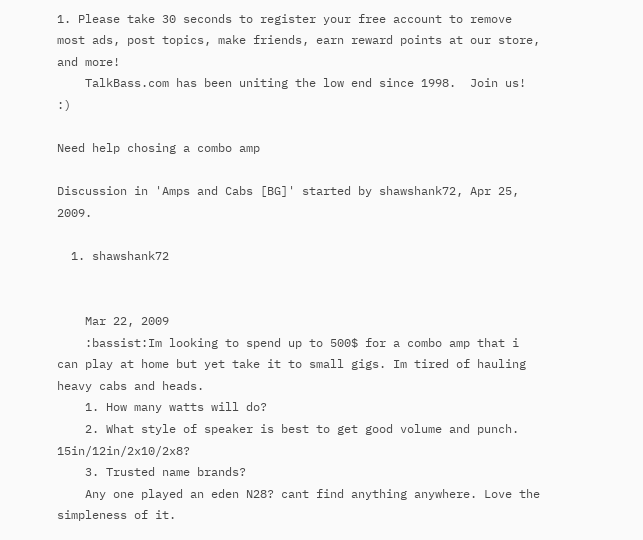1. Please take 30 seconds to register your free account to remove most ads, post topics, make friends, earn reward points at our store, and more!
    TalkBass.com has been uniting the low end since 1998.  Join us! :)

Need help chosing a combo amp

Discussion in 'Amps and Cabs [BG]' started by shawshank72, Apr 25, 2009.

  1. shawshank72


    Mar 22, 2009
    :bassist:Im looking to spend up to 500$ for a combo amp that i can play at home but yet take it to small gigs. Im tired of hauling heavy cabs and heads.
    1. How many watts will do?
    2. What style of speaker is best to get good volume and punch. 15in/12in/2x10/2x8?
    3. Trusted name brands?
    Any one played an eden N28? cant find anything anywhere. Love the simpleness of it.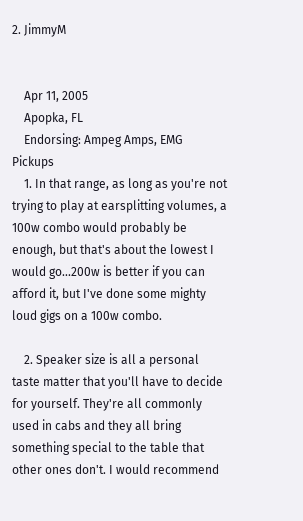2. JimmyM


    Apr 11, 2005
    Apopka, FL
    Endorsing: Ampeg Amps, EMG Pickups
    1. In that range, as long as you're not trying to play at earsplitting volumes, a 100w combo would probably be enough, but that's about the lowest I would go...200w is better if you can afford it, but I've done some mighty loud gigs on a 100w combo.

    2. Speaker size is all a personal taste matter that you'll have to decide for yourself. They're all commonly used in cabs and they all bring something special to the table that other ones don't. I would recommend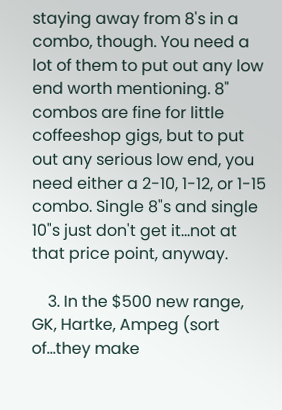staying away from 8's in a combo, though. You need a lot of them to put out any low end worth mentioning. 8" combos are fine for little coffeeshop gigs, but to put out any serious low end, you need either a 2-10, 1-12, or 1-15 combo. Single 8"s and single 10"s just don't get it...not at that price point, anyway.

    3. In the $500 new range, GK, Hartke, Ampeg (sort of...they make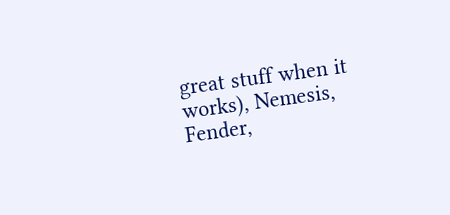great stuff when it works), Nemesis, Fender,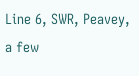Line 6, SWR, Peavey, a few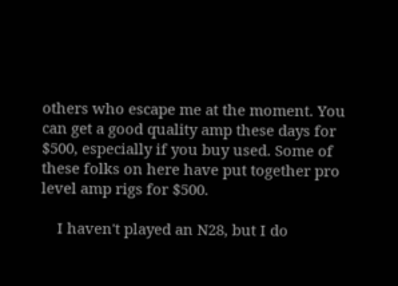others who escape me at the moment. You can get a good quality amp these days for $500, especially if you buy used. Some of these folks on here have put together pro level amp rigs for $500.

    I haven't played an N28, but I do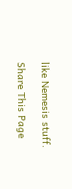like Nemesis stuff.

Share This Page